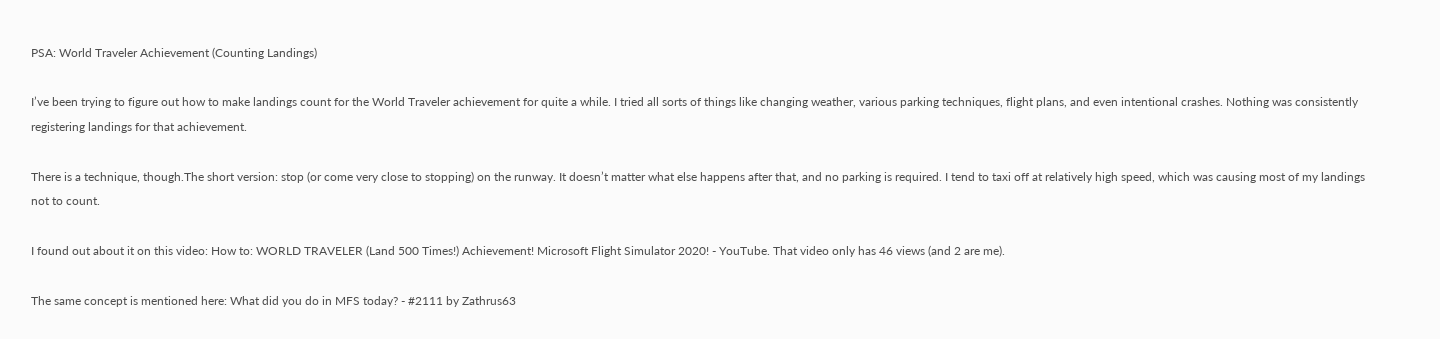PSA: World Traveler Achievement (Counting Landings)

I’ve been trying to figure out how to make landings count for the World Traveler achievement for quite a while. I tried all sorts of things like changing weather, various parking techniques, flight plans, and even intentional crashes. Nothing was consistently registering landings for that achievement.

There is a technique, though.The short version: stop (or come very close to stopping) on the runway. It doesn’t matter what else happens after that, and no parking is required. I tend to taxi off at relatively high speed, which was causing most of my landings not to count.

I found out about it on this video: How to: WORLD TRAVELER (Land 500 Times!) Achievement! Microsoft Flight Simulator 2020! - YouTube. That video only has 46 views (and 2 are me).

The same concept is mentioned here: What did you do in MFS today? - #2111 by Zathrus63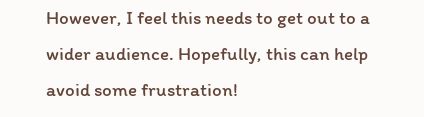However, I feel this needs to get out to a wider audience. Hopefully, this can help avoid some frustration!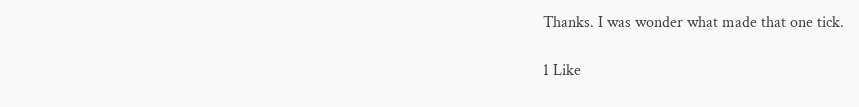Thanks. I was wonder what made that one tick.

1 Like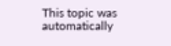This topic was automatically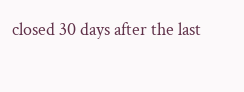closed 30 days after the last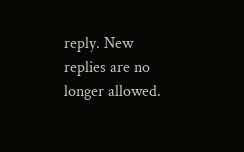reply. New replies are no longer allowed.